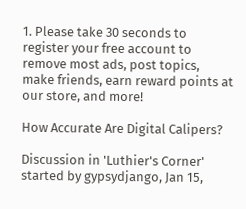1. Please take 30 seconds to register your free account to remove most ads, post topics, make friends, earn reward points at our store, and more!

How Accurate Are Digital Calipers?

Discussion in 'Luthier's Corner' started by gypsydjango, Jan 15,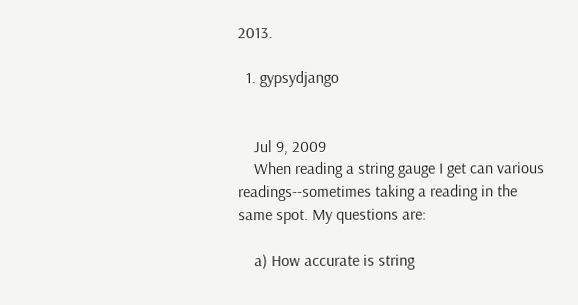2013.

  1. gypsydjango


    Jul 9, 2009
    When reading a string gauge I get can various readings--sometimes taking a reading in the same spot. My questions are:

    a) How accurate is string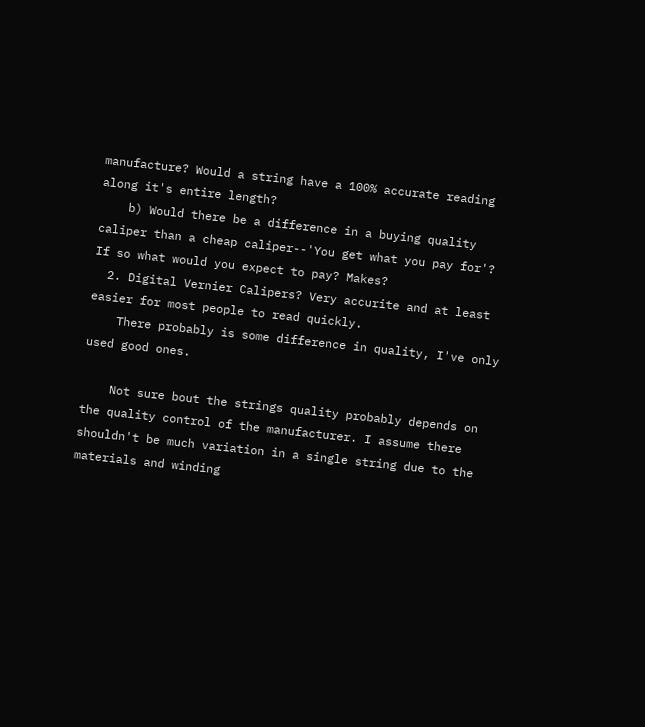manufacture? Would a string have a 100% accurate reading along it's entire length?
    b) Would there be a difference in a buying quality caliper than a cheap caliper--'You get what you pay for'? If so what would you expect to pay? Makes?
  2. Digital Vernier Calipers? Very accurite and at least easier for most people to read quickly.
    There probably is some difference in quality, I've only used good ones.

    Not sure bout the strings quality probably depends on the quality control of the manufacturer. I assume there shouldn't be much variation in a single string due to the materials and winding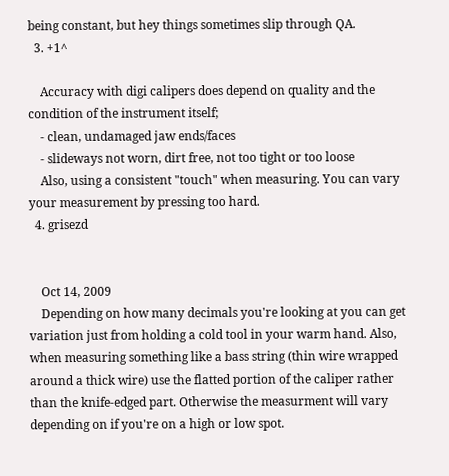being constant, but hey things sometimes slip through QA.
  3. +1^

    Accuracy with digi calipers does depend on quality and the condition of the instrument itself;
    - clean, undamaged jaw ends/faces
    - slideways not worn, dirt free, not too tight or too loose
    Also, using a consistent "touch" when measuring. You can vary your measurement by pressing too hard.
  4. grisezd


    Oct 14, 2009
    Depending on how many decimals you're looking at you can get variation just from holding a cold tool in your warm hand. Also, when measuring something like a bass string (thin wire wrapped around a thick wire) use the flatted portion of the caliper rather than the knife-edged part. Otherwise the measurment will vary depending on if you're on a high or low spot.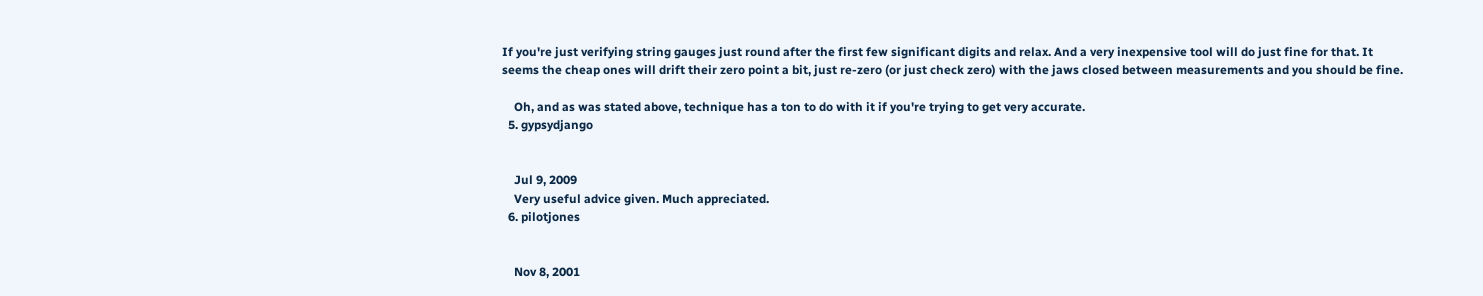If you're just verifying string gauges just round after the first few significant digits and relax. And a very inexpensive tool will do just fine for that. It seems the cheap ones will drift their zero point a bit, just re-zero (or just check zero) with the jaws closed between measurements and you should be fine.

    Oh, and as was stated above, technique has a ton to do with it if you're trying to get very accurate.
  5. gypsydjango


    Jul 9, 2009
    Very useful advice given. Much appreciated.
  6. pilotjones


    Nov 8, 2001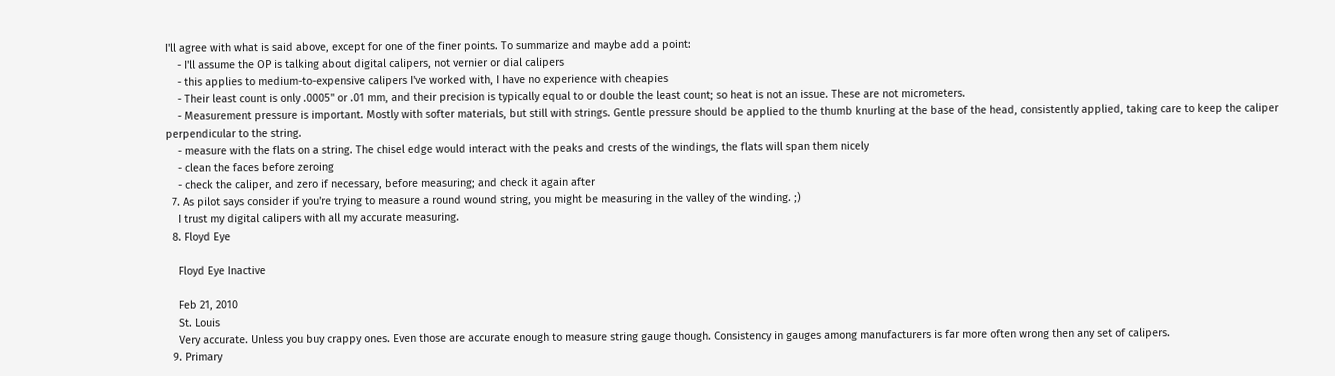I'll agree with what is said above, except for one of the finer points. To summarize and maybe add a point:
    - I'll assume the OP is talking about digital calipers, not vernier or dial calipers
    - this applies to medium-to-expensive calipers I've worked with, I have no experience with cheapies
    - Their least count is only .0005" or .01 mm, and their precision is typically equal to or double the least count; so heat is not an issue. These are not micrometers.
    - Measurement pressure is important. Mostly with softer materials, but still with strings. Gentle pressure should be applied to the thumb knurling at the base of the head, consistently applied, taking care to keep the caliper perpendicular to the string.
    - measure with the flats on a string. The chisel edge would interact with the peaks and crests of the windings, the flats will span them nicely
    - clean the faces before zeroing
    - check the caliper, and zero if necessary, before measuring; and check it again after
  7. As pilot says consider if you're trying to measure a round wound string, you might be measuring in the valley of the winding. ;)
    I trust my digital calipers with all my accurate measuring.
  8. Floyd Eye

    Floyd Eye Inactive

    Feb 21, 2010
    St. Louis
    Very accurate. Unless you buy crappy ones. Even those are accurate enough to measure string gauge though. Consistency in gauges among manufacturers is far more often wrong then any set of calipers.
  9. Primary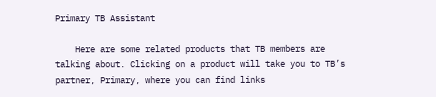Primary TB Assistant

    Here are some related products that TB members are talking about. Clicking on a product will take you to TB’s partner, Primary, where you can find links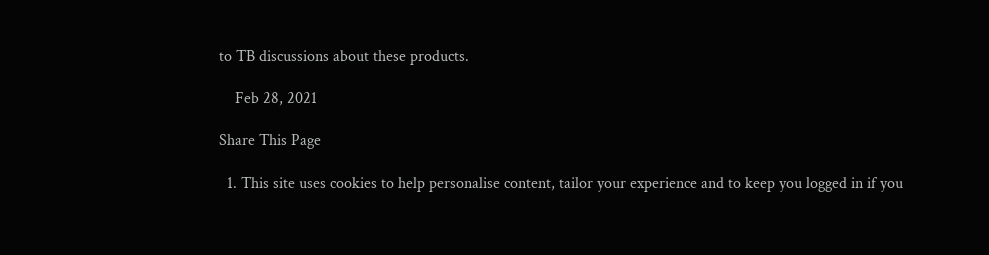to TB discussions about these products.

    Feb 28, 2021

Share This Page

  1. This site uses cookies to help personalise content, tailor your experience and to keep you logged in if you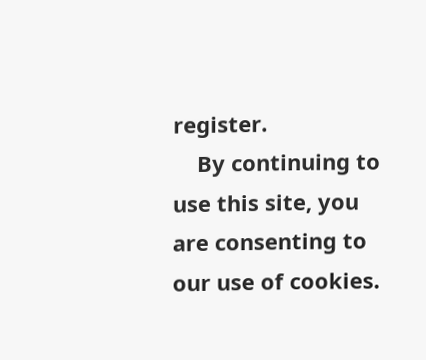register.
    By continuing to use this site, you are consenting to our use of cookies.